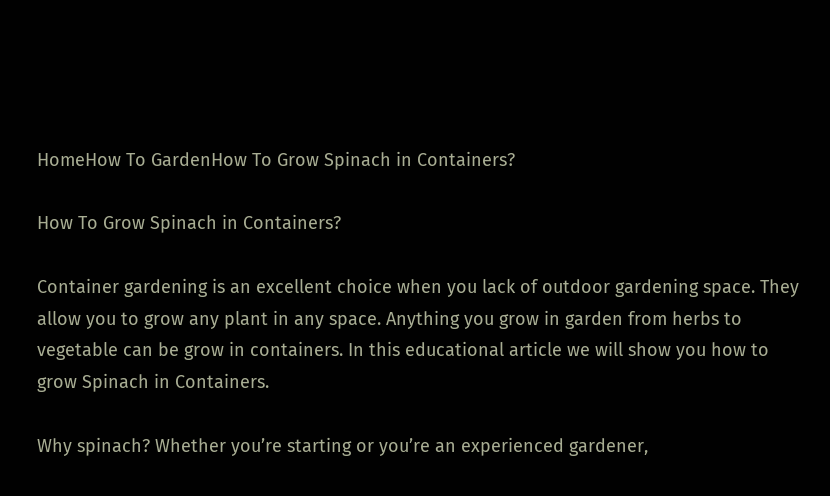HomeHow To GardenHow To Grow Spinach in Containers?

How To Grow Spinach in Containers?

Container gardening is an excellent choice when you lack of outdoor gardening space. They allow you to grow any plant in any space. Anything you grow in garden from herbs to vegetable can be grow in containers. In this educational article we will show you how to grow Spinach in Containers.

Why spinach? Whether you’re starting or you’re an experienced gardener,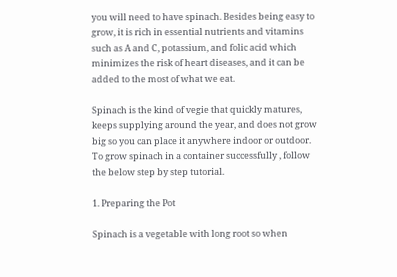you will need to have spinach. Besides being easy to grow, it is rich in essential nutrients and vitamins such as A and C, potassium, and folic acid which minimizes the risk of heart diseases, and it can be added to the most of what we eat.

Spinach is the kind of vegie that quickly matures, keeps supplying around the year, and does not grow big so you can place it anywhere indoor or outdoor. To grow spinach in a container successfully , follow the below step by step tutorial.

1. Preparing the Pot

Spinach is a vegetable with long root so when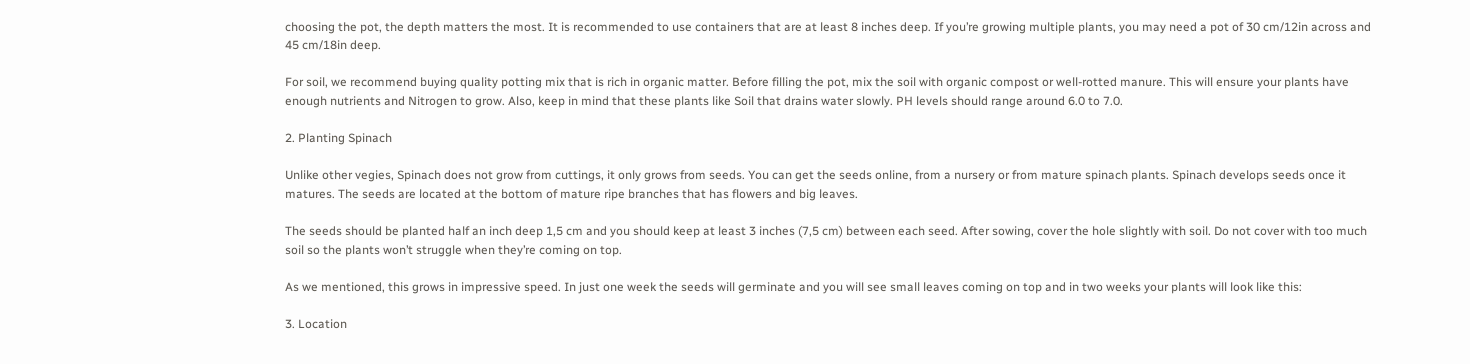choosing the pot, the depth matters the most. It is recommended to use containers that are at least 8 inches deep. If you’re growing multiple plants, you may need a pot of 30 cm/12in across and 45 cm/18in deep.

For soil, we recommend buying quality potting mix that is rich in organic matter. Before filling the pot, mix the soil with organic compost or well-rotted manure. This will ensure your plants have enough nutrients and Nitrogen to grow. Also, keep in mind that these plants like Soil that drains water slowly. PH levels should range around 6.0 to 7.0.

2. Planting Spinach

Unlike other vegies, Spinach does not grow from cuttings, it only grows from seeds. You can get the seeds online, from a nursery or from mature spinach plants. Spinach develops seeds once it matures. The seeds are located at the bottom of mature ripe branches that has flowers and big leaves.

The seeds should be planted half an inch deep 1,5 cm and you should keep at least 3 inches (7,5 cm) between each seed. After sowing, cover the hole slightly with soil. Do not cover with too much soil so the plants won’t struggle when they’re coming on top.

As we mentioned, this grows in impressive speed. In just one week the seeds will germinate and you will see small leaves coming on top and in two weeks your plants will look like this:

3. Location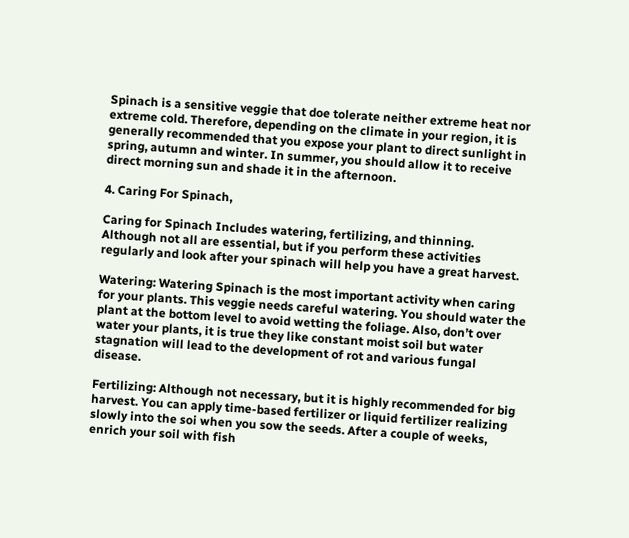Spinach is a sensitive veggie that doe tolerate neither extreme heat nor extreme cold. Therefore, depending on the climate in your region, it is generally recommended that you expose your plant to direct sunlight in spring, autumn and winter. In summer, you should allow it to receive direct morning sun and shade it in the afternoon.

4. Caring For Spinach,

Caring for Spinach Includes watering, fertilizing, and thinning. Although not all are essential, but if you perform these activities regularly and look after your spinach will help you have a great harvest.

Watering: Watering Spinach is the most important activity when caring for your plants. This veggie needs careful watering. You should water the plant at the bottom level to avoid wetting the foliage. Also, don’t over water your plants, it is true they like constant moist soil but water stagnation will lead to the development of rot and various fungal disease.

Fertilizing: Although not necessary, but it is highly recommended for big harvest. You can apply time-based fertilizer or liquid fertilizer realizing slowly into the soi when you sow the seeds. After a couple of weeks, enrich your soil with fish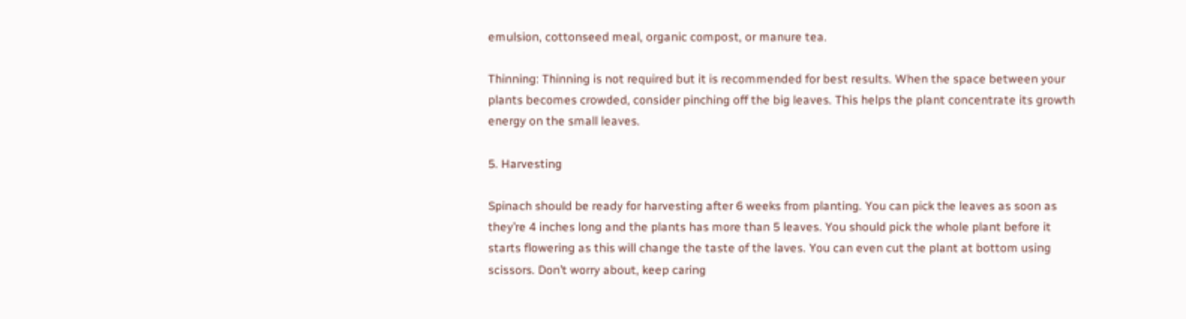emulsion, cottonseed meal, organic compost, or manure tea.

Thinning: Thinning is not required but it is recommended for best results. When the space between your plants becomes crowded, consider pinching off the big leaves. This helps the plant concentrate its growth energy on the small leaves.

5. Harvesting

Spinach should be ready for harvesting after 6 weeks from planting. You can pick the leaves as soon as they’re 4 inches long and the plants has more than 5 leaves. You should pick the whole plant before it starts flowering as this will change the taste of the laves. You can even cut the plant at bottom using scissors. Don’t worry about, keep caring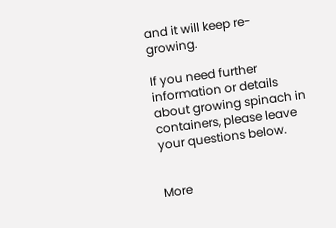and it will keep re-growing.

If you need further information or details about growing spinach in containers, please leave your questions below.


More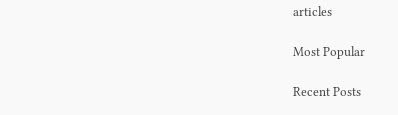articles

Most Popular

Recent Posts